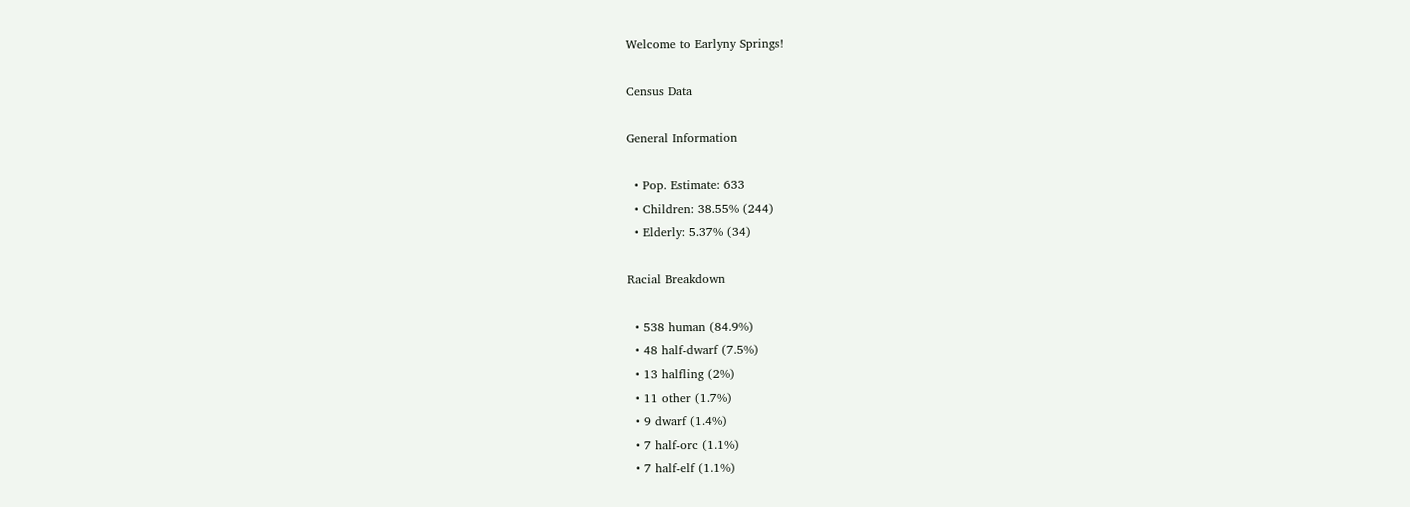Welcome to Earlyny Springs!

Census Data

General Information

  • Pop. Estimate: 633
  • Children: 38.55% (244)
  • Elderly: 5.37% (34)

Racial Breakdown

  • 538 human (84.9%)
  • 48 half-dwarf (7.5%)
  • 13 halfling (2%)
  • 11 other (1.7%)
  • 9 dwarf (1.4%)
  • 7 half-orc (1.1%)
  • 7 half-elf (1.1%)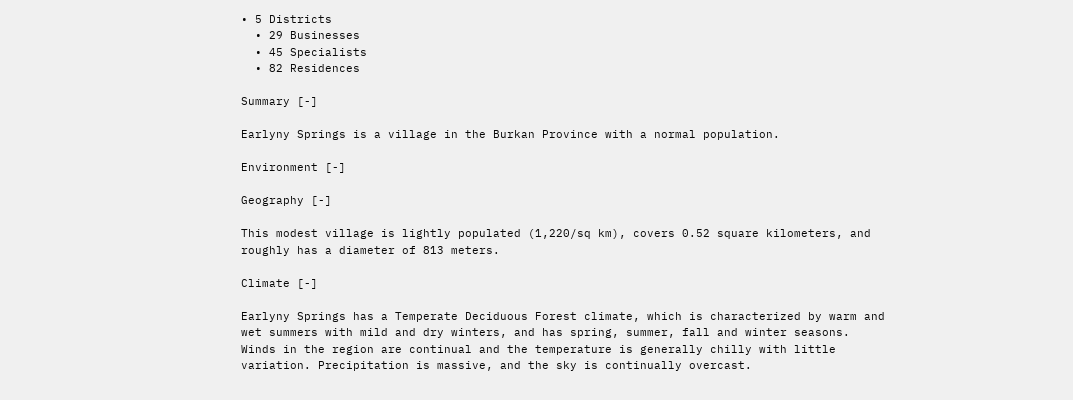• 5 Districts
  • 29 Businesses
  • 45 Specialists
  • 82 Residences

Summary [-]

Earlyny Springs is a village in the Burkan Province with a normal population.

Environment [-]

Geography [-]

This modest village is lightly populated (1,220/sq km), covers 0.52 square kilometers, and roughly has a diameter of 813 meters.

Climate [-]

Earlyny Springs has a Temperate Deciduous Forest climate, which is characterized by warm and wet summers with mild and dry winters, and has spring, summer, fall and winter seasons. Winds in the region are continual and the temperature is generally chilly with little variation. Precipitation is massive, and the sky is continually overcast.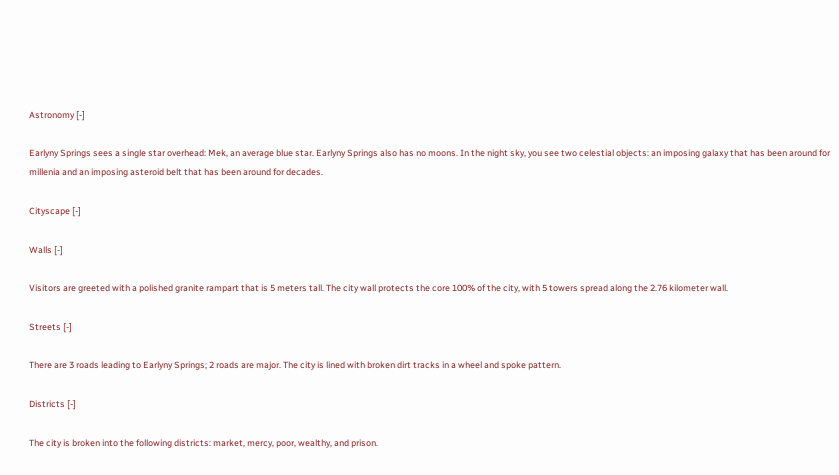Astronomy [-]

Earlyny Springs sees a single star overhead: Mek, an average blue star. Earlyny Springs also has no moons. In the night sky, you see two celestial objects: an imposing galaxy that has been around for millenia and an imposing asteroid belt that has been around for decades.

Cityscape [-]

Walls [-]

Visitors are greeted with a polished granite rampart that is 5 meters tall. The city wall protects the core 100% of the city, with 5 towers spread along the 2.76 kilometer wall.

Streets [-]

There are 3 roads leading to Earlyny Springs; 2 roads are major. The city is lined with broken dirt tracks in a wheel and spoke pattern.

Districts [-]

The city is broken into the following districts: market, mercy, poor, wealthy, and prison.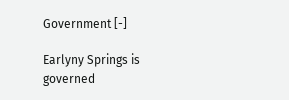Government [-]

Earlyny Springs is governed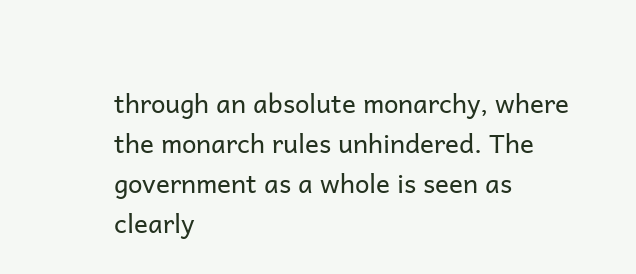through an absolute monarchy, where the monarch rules unhindered. The government as a whole is seen as clearly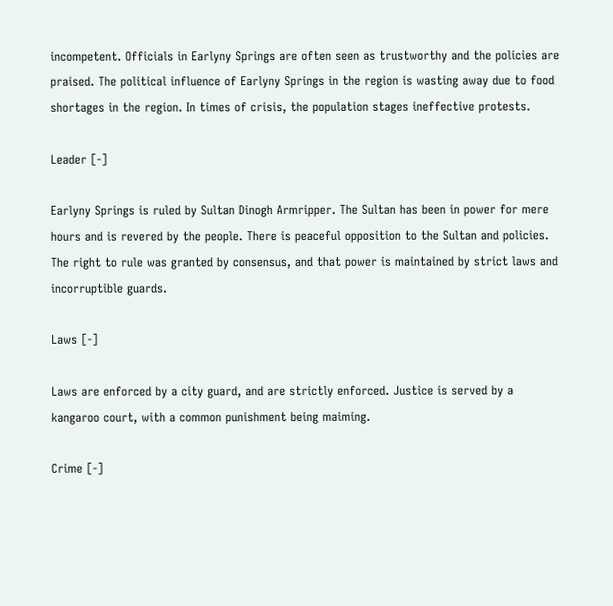incompetent. Officials in Earlyny Springs are often seen as trustworthy and the policies are praised. The political influence of Earlyny Springs in the region is wasting away due to food shortages in the region. In times of crisis, the population stages ineffective protests.

Leader [-]

Earlyny Springs is ruled by Sultan Dinogh Armripper. The Sultan has been in power for mere hours and is revered by the people. There is peaceful opposition to the Sultan and policies. The right to rule was granted by consensus, and that power is maintained by strict laws and incorruptible guards.

Laws [-]

Laws are enforced by a city guard, and are strictly enforced. Justice is served by a kangaroo court, with a common punishment being maiming.

Crime [-]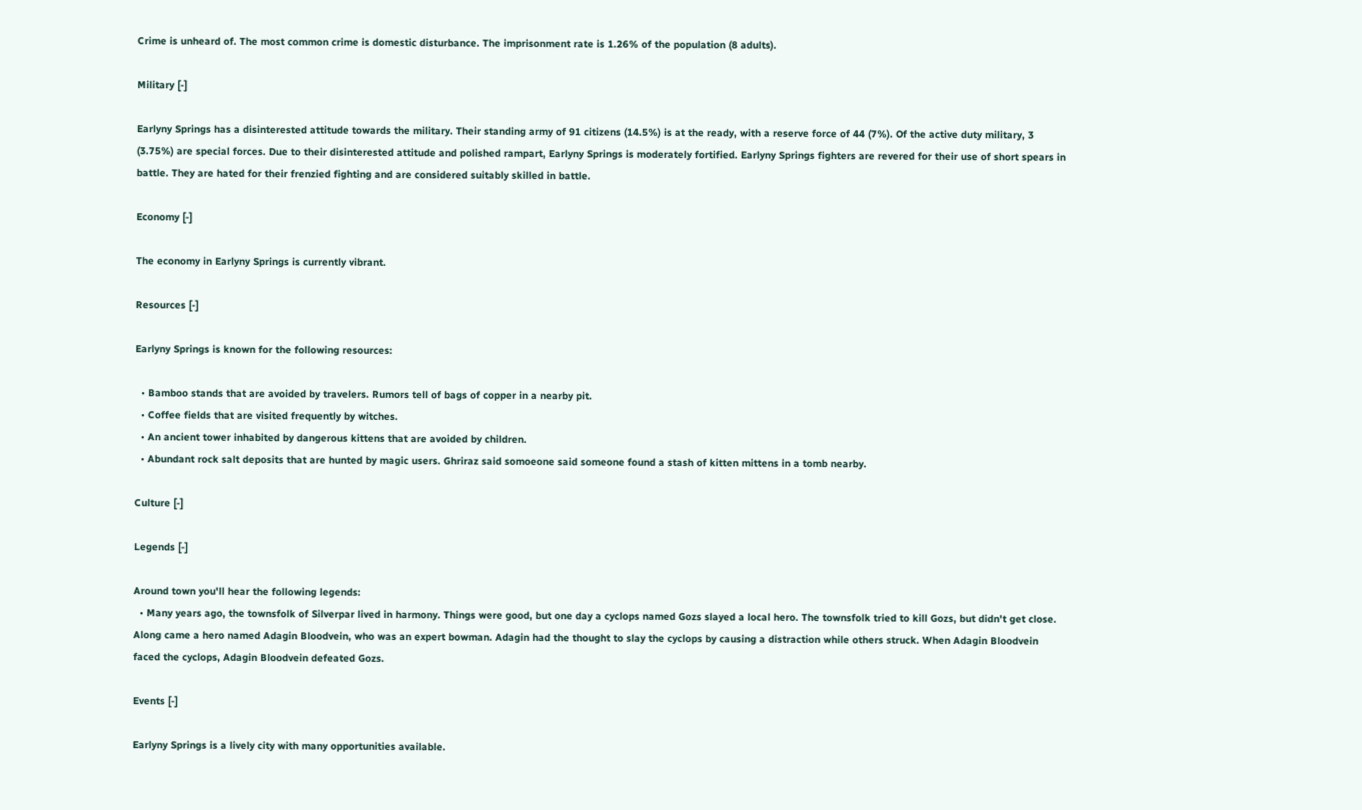Crime is unheard of. The most common crime is domestic disturbance. The imprisonment rate is 1.26% of the population (8 adults).

Military [-]

Earlyny Springs has a disinterested attitude towards the military. Their standing army of 91 citizens (14.5%) is at the ready, with a reserve force of 44 (7%). Of the active duty military, 3 (3.75%) are special forces. Due to their disinterested attitude and polished rampart, Earlyny Springs is moderately fortified. Earlyny Springs fighters are revered for their use of short spears in battle. They are hated for their frenzied fighting and are considered suitably skilled in battle.

Economy [-]

The economy in Earlyny Springs is currently vibrant.

Resources [-]

Earlyny Springs is known for the following resources:

  • Bamboo stands that are avoided by travelers. Rumors tell of bags of copper in a nearby pit.
  • Coffee fields that are visited frequently by witches.
  • An ancient tower inhabited by dangerous kittens that are avoided by children.
  • Abundant rock salt deposits that are hunted by magic users. Ghriraz said somoeone said someone found a stash of kitten mittens in a tomb nearby.

Culture [-]

Legends [-]

Around town you'll hear the following legends:
  • Many years ago, the townsfolk of Silverpar lived in harmony. Things were good, but one day a cyclops named Gozs slayed a local hero. The townsfolk tried to kill Gozs, but didn't get close. Along came a hero named Adagin Bloodvein, who was an expert bowman. Adagin had the thought to slay the cyclops by causing a distraction while others struck. When Adagin Bloodvein faced the cyclops, Adagin Bloodvein defeated Gozs.

Events [-]

Earlyny Springs is a lively city with many opportunities available.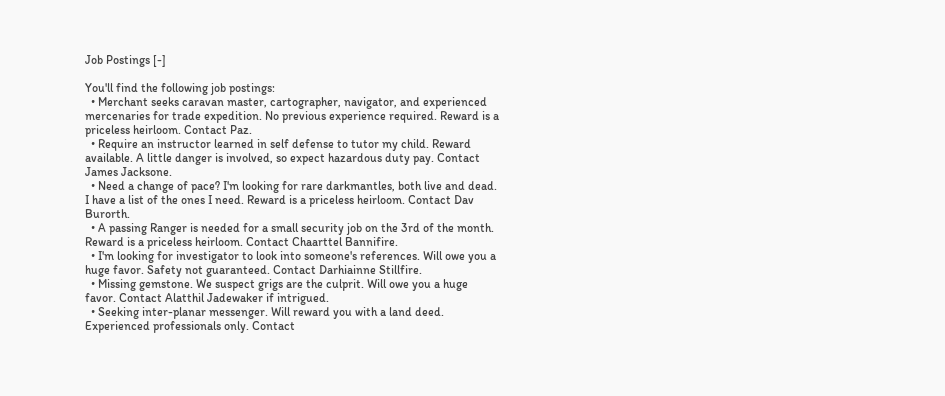Job Postings [-]

You'll find the following job postings:
  • Merchant seeks caravan master, cartographer, navigator, and experienced mercenaries for trade expedition. No previous experience required. Reward is a priceless heirloom. Contact Paz.
  • Require an instructor learned in self defense to tutor my child. Reward available. A little danger is involved, so expect hazardous duty pay. Contact James Jacksone.
  • Need a change of pace? I'm looking for rare darkmantles, both live and dead. I have a list of the ones I need. Reward is a priceless heirloom. Contact Dav Burorth.
  • A passing Ranger is needed for a small security job on the 3rd of the month. Reward is a priceless heirloom. Contact Chaarttel Bannifire.
  • I'm looking for investigator to look into someone's references. Will owe you a huge favor. Safety not guaranteed. Contact Darhiainne Stillfire.
  • Missing gemstone. We suspect grigs are the culprit. Will owe you a huge favor. Contact Alatthil Jadewaker if intrigued.
  • Seeking inter-planar messenger. Will reward you with a land deed. Experienced professionals only. Contact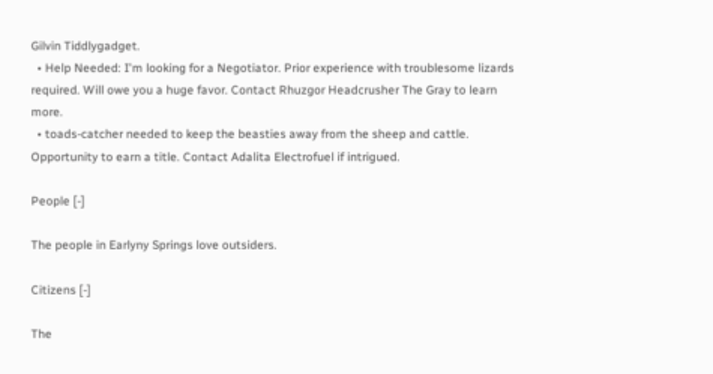Gilvin Tiddlygadget.
  • Help Needed: I'm looking for a Negotiator. Prior experience with troublesome lizards required. Will owe you a huge favor. Contact Rhuzgor Headcrusher The Gray to learn more.
  • toads-catcher needed to keep the beasties away from the sheep and cattle. Opportunity to earn a title. Contact Adalita Electrofuel if intrigued.

People [-]

The people in Earlyny Springs love outsiders.

Citizens [-]

The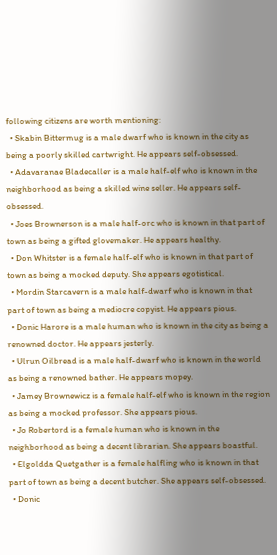following citizens are worth mentioning:
  • Skabin Bittermug is a male dwarf who is known in the city as being a poorly skilled cartwright. He appears self-obsessed.
  • Adavaranae Bladecaller is a male half-elf who is known in the neighborhood as being a skilled wine seller. He appears self-obsessed.
  • Joes Brownerson is a male half-orc who is known in that part of town as being a gifted glovemaker. He appears healthy.
  • Don Whitster is a female half-elf who is known in that part of town as being a mocked deputy. She appears egotistical.
  • Mordin Starcavern is a male half-dwarf who is known in that part of town as being a mediocre copyist. He appears pious.
  • Donic Harore is a male human who is known in the city as being a renowned doctor. He appears jesterly.
  • Ulrun Oilbread is a male half-dwarf who is known in the world as being a renowned bather. He appears mopey.
  • Jamey Brownewicz is a female half-elf who is known in the region as being a mocked professor. She appears pious.
  • Jo Robertord is a female human who is known in the neighborhood as being a decent librarian. She appears boastful.
  • Elgoldda Quetgather is a female halfling who is known in that part of town as being a decent butcher. She appears self-obsessed.
  • Donic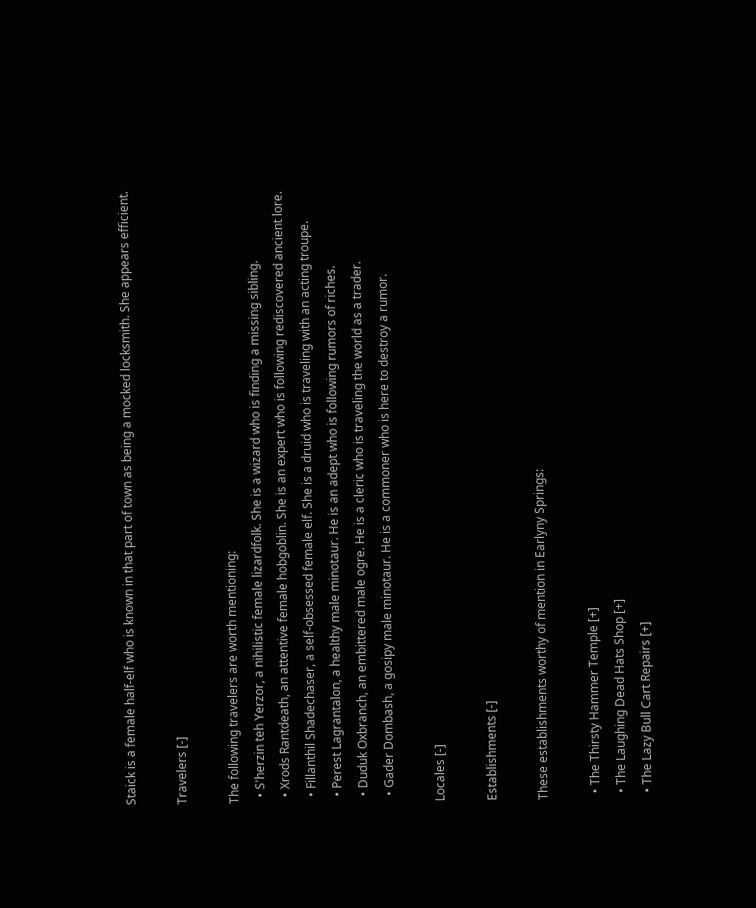Staick is a female half-elf who is known in that part of town as being a mocked locksmith. She appears efficient.

Travelers [-]

The following travelers are worth mentioning:
  • S'herzin teh Yerzor, a nihilistic female lizardfolk. She is a wizard who is finding a missing sibling.
  • Xrods Rantdeath, an attentive female hobgoblin. She is an expert who is following rediscovered ancient lore.
  • Fillanthil Shadechaser, a self-obsessed female elf. She is a druid who is traveling with an acting troupe.
  • Perest Lagrantalon, a healthy male minotaur. He is an adept who is following rumors of riches.
  • Duduk Oxbranch, an embittered male ogre. He is a cleric who is traveling the world as a trader.
  • Gader Dombash, a gosipy male minotaur. He is a commoner who is here to destroy a rumor.

Locales [-]

Establishments [-]

These establishments worthy of mention in Earlyny Springs:

  • The Thirsty Hammer Temple [+]
  • The Laughing Dead Hats Shop [+]
  • The Lazy Bull Cart Repairs [+]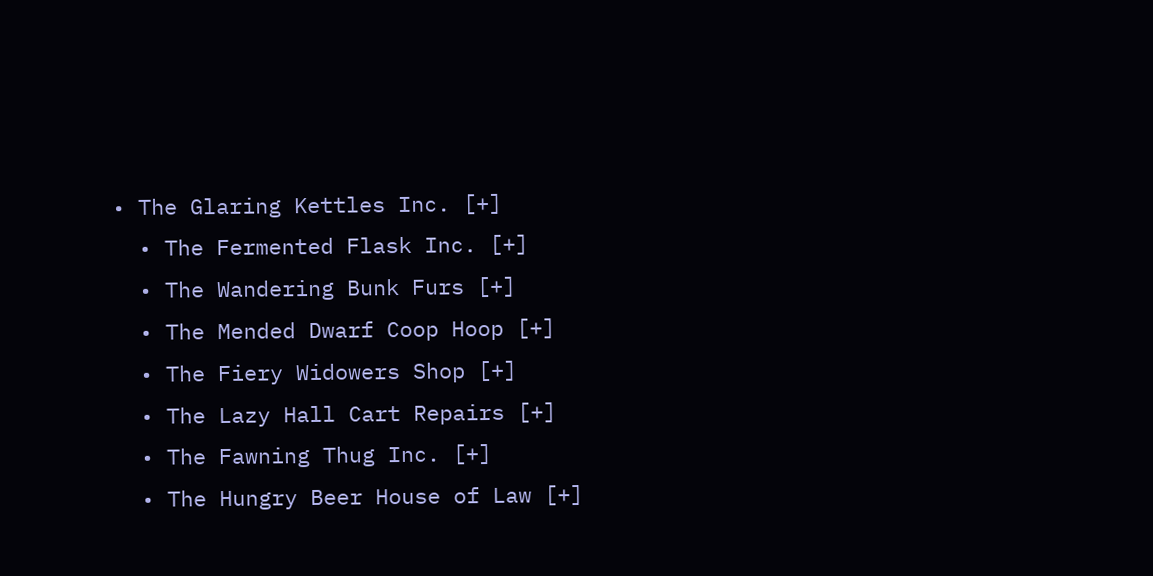• The Glaring Kettles Inc. [+]
  • The Fermented Flask Inc. [+]
  • The Wandering Bunk Furs [+]
  • The Mended Dwarf Coop Hoop [+]
  • The Fiery Widowers Shop [+]
  • The Lazy Hall Cart Repairs [+]
  • The Fawning Thug Inc. [+]
  • The Hungry Beer House of Law [+]